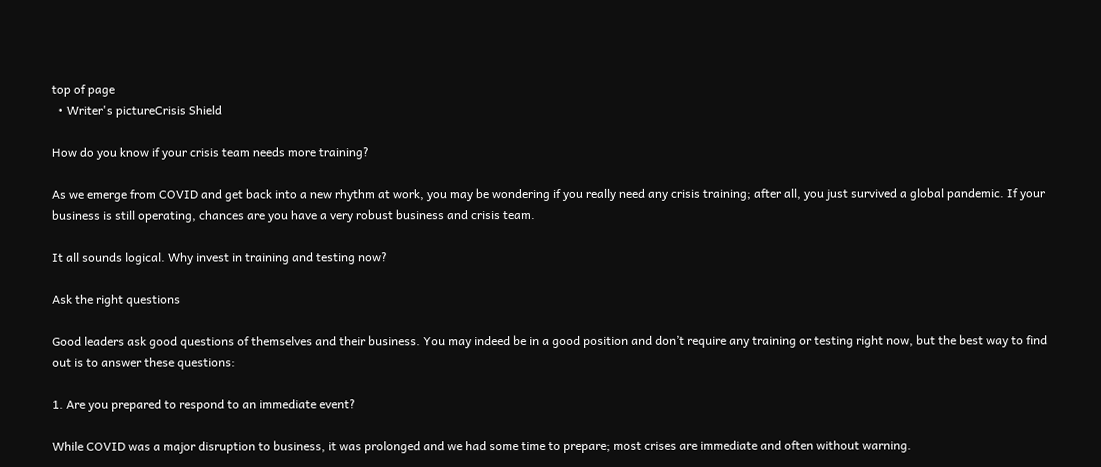top of page
  • Writer's pictureCrisis Shield

How do you know if your crisis team needs more training?

As we emerge from COVID and get back into a new rhythm at work, you may be wondering if you really need any crisis training; after all, you just survived a global pandemic. If your business is still operating, chances are you have a very robust business and crisis team.

It all sounds logical. Why invest in training and testing now?

Ask the right questions

Good leaders ask good questions of themselves and their business. You may indeed be in a good position and don’t require any training or testing right now, but the best way to find out is to answer these questions:

1. Are you prepared to respond to an immediate event?

While COVID was a major disruption to business, it was prolonged and we had some time to prepare; most crises are immediate and often without warning.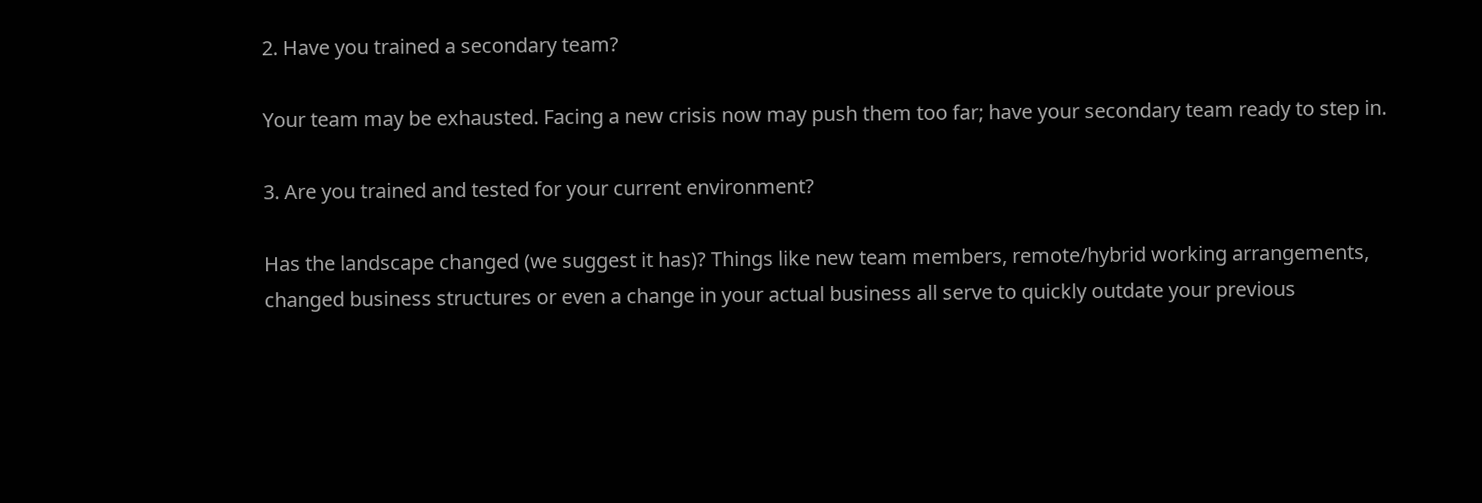2. Have you trained a secondary team?

Your team may be exhausted. Facing a new crisis now may push them too far; have your secondary team ready to step in.

3. Are you trained and tested for your current environment?

Has the landscape changed (we suggest it has)? Things like new team members, remote/hybrid working arrangements, changed business structures or even a change in your actual business all serve to quickly outdate your previous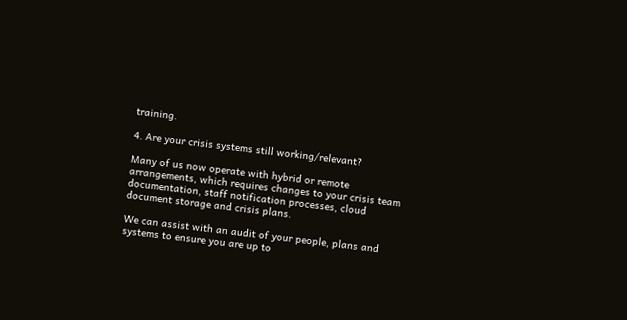training.

4. Are your crisis systems still working/relevant?

Many of us now operate with hybrid or remote arrangements, which requires changes to your crisis team documentation, staff notification processes, cloud document storage and crisis plans.

We can assist with an audit of your people, plans and systems to ensure you are up to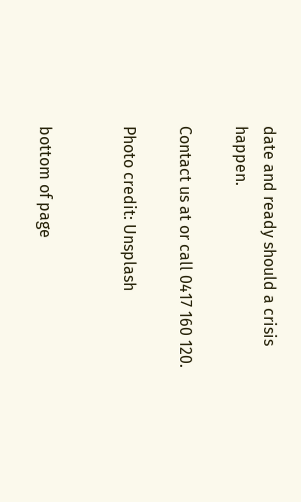date and ready should a crisis happen.

Contact us at or call 0417 160 120.

Photo credit: Unsplash


bottom of page